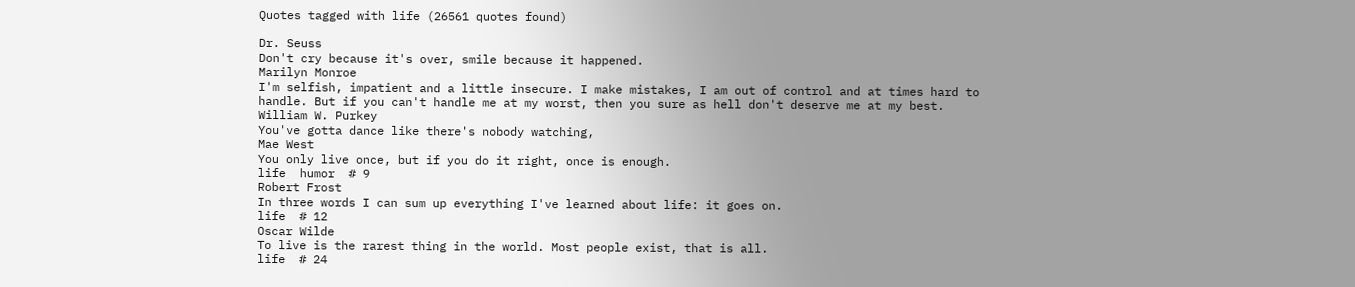Quotes tagged with life (26561 quotes found)

Dr. Seuss
Don't cry because it's over, smile because it happened.
Marilyn Monroe
I'm selfish, impatient and a little insecure. I make mistakes, I am out of control and at times hard to handle. But if you can't handle me at my worst, then you sure as hell don't deserve me at my best.
William W. Purkey
You've gotta dance like there's nobody watching,
Mae West
You only live once, but if you do it right, once is enough.
life  humor  # 9
Robert Frost
In three words I can sum up everything I've learned about life: it goes on.
life  # 12
Oscar Wilde
To live is the rarest thing in the world. Most people exist, that is all.
life  # 24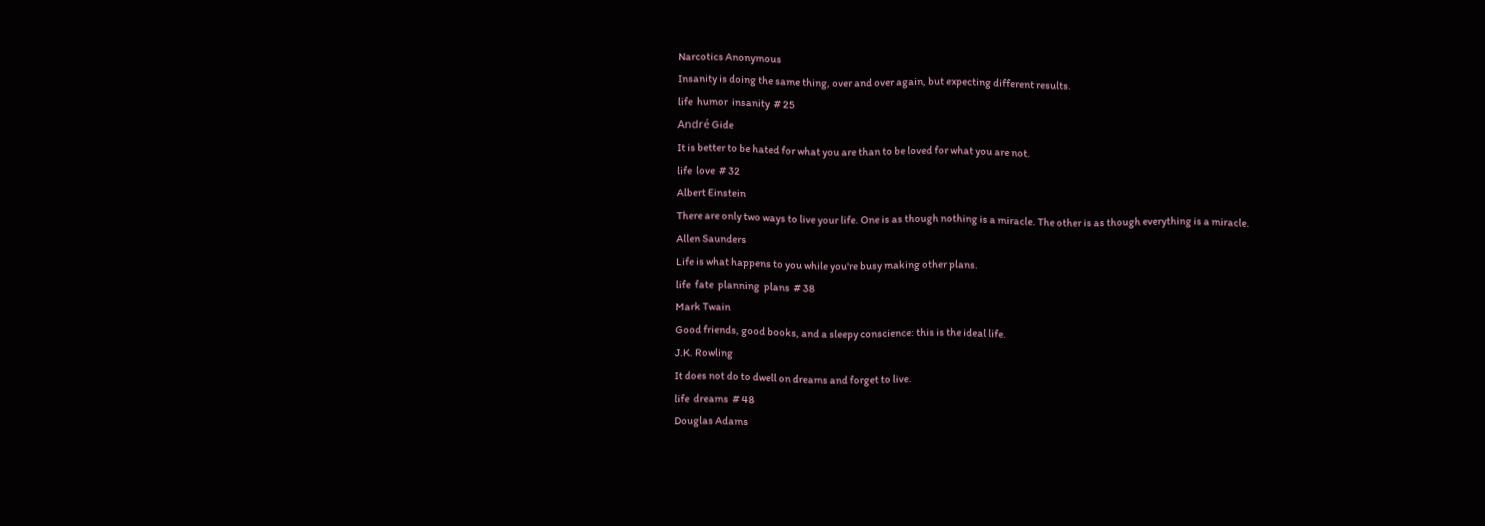Narcotics Anonymous
Insanity is doing the same thing, over and over again, but expecting different results.
life  humor  insanity  # 25
André Gide
It is better to be hated for what you are than to be loved for what you are not.
life  love  # 32
Albert Einstein
There are only two ways to live your life. One is as though nothing is a miracle. The other is as though everything is a miracle.
Allen Saunders
Life is what happens to you while you're busy making other plans.
life  fate  planning  plans  # 38
Mark Twain
Good friends, good books, and a sleepy conscience: this is the ideal life.
J.K. Rowling
It does not do to dwell on dreams and forget to live.
life  dreams  # 48
Douglas Adams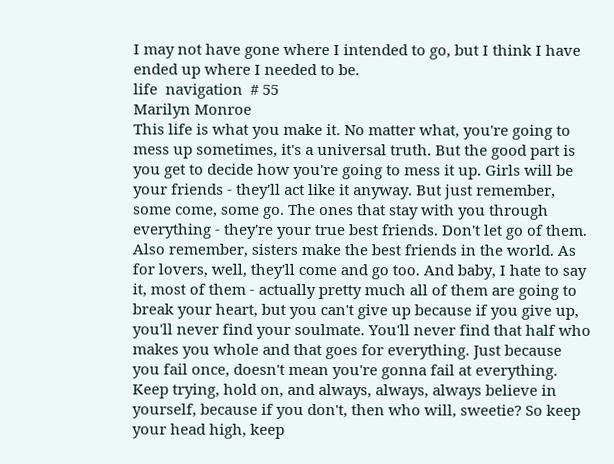I may not have gone where I intended to go, but I think I have ended up where I needed to be.
life  navigation  # 55
Marilyn Monroe
This life is what you make it. No matter what, you're going to mess up sometimes, it's a universal truth. But the good part is you get to decide how you're going to mess it up. Girls will be your friends - they'll act like it anyway. But just remember, some come, some go. The ones that stay with you through everything - they're your true best friends. Don't let go of them. Also remember, sisters make the best friends in the world. As for lovers, well, they'll come and go too. And baby, I hate to say it, most of them - actually pretty much all of them are going to break your heart, but you can't give up because if you give up, you'll never find your soulmate. You'll never find that half who makes you whole and that goes for everything. Just because you fail once, doesn't mean you're gonna fail at everything. Keep trying, hold on, and always, always, always believe in yourself, because if you don't, then who will, sweetie? So keep your head high, keep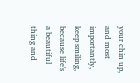your chin up, and most importantly, keep smiling, because life's a beautiful thing and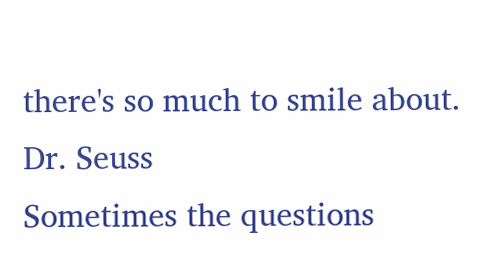there's so much to smile about.
Dr. Seuss
Sometimes the questions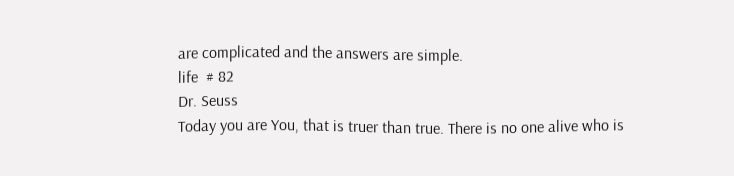are complicated and the answers are simple.
life  # 82
Dr. Seuss
Today you are You, that is truer than true. There is no one alive who is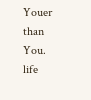Youer than You.
life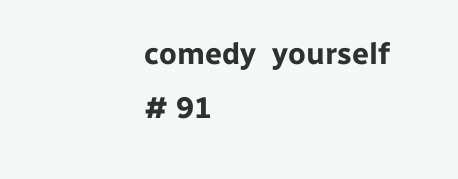comedy  yourself  # 91